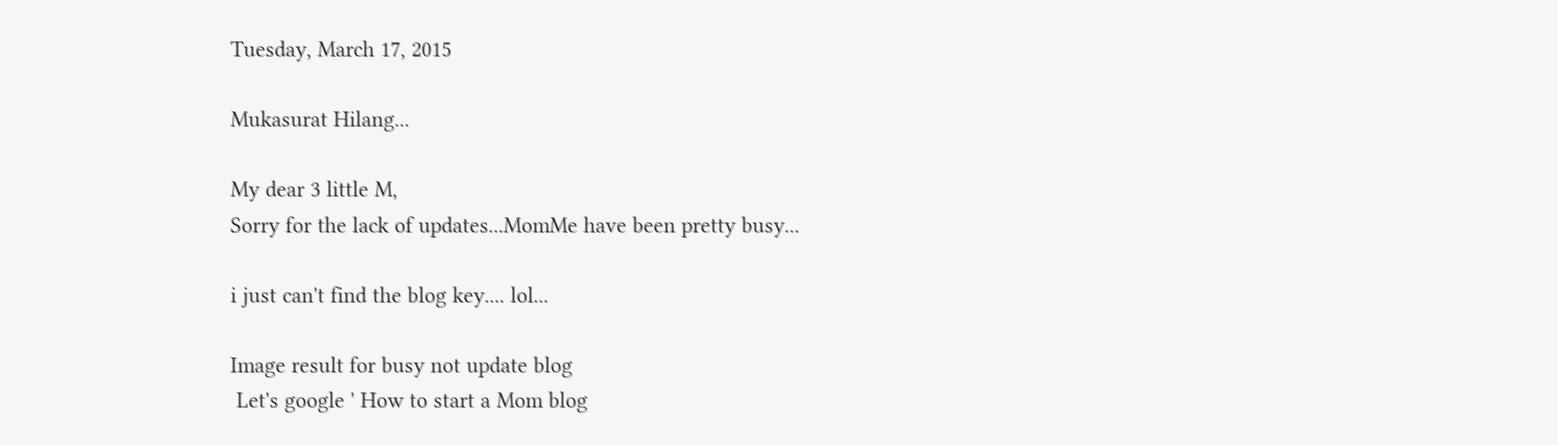Tuesday, March 17, 2015

Mukasurat Hilang...

My dear 3 little M,
Sorry for the lack of updates...MomMe have been pretty busy...

i just can't find the blog key.... lol...

Image result for busy not update blog
 Let's google ' How to start a Mom blog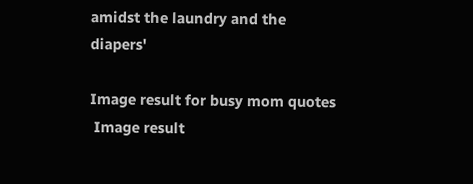amidst the laundry and the diapers'

Image result for busy mom quotes
 Image result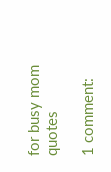for busy mom quotes

1 comment: